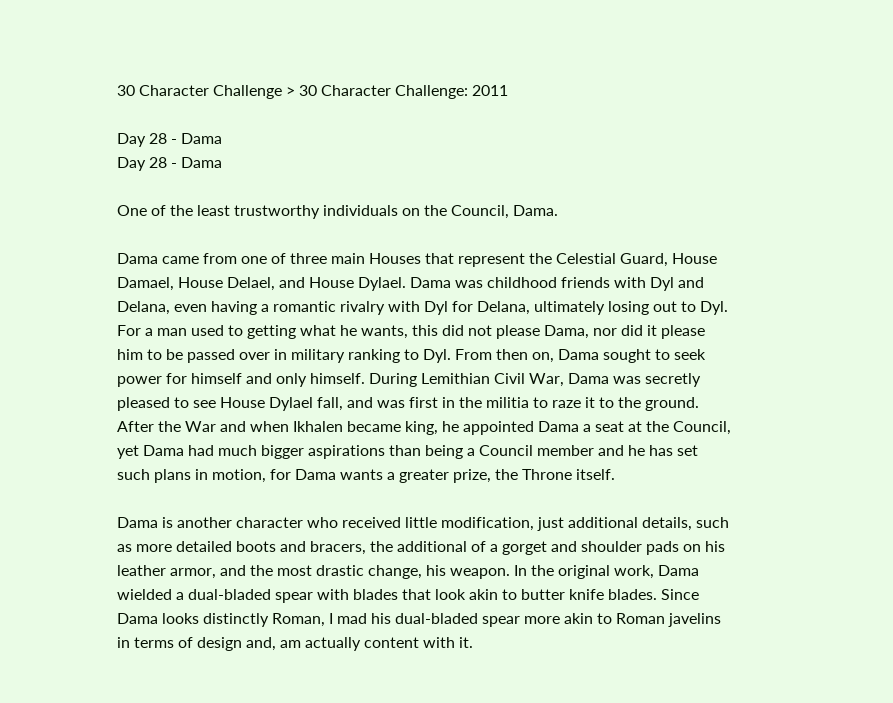30 Character Challenge > 30 Character Challenge: 2011

Day 28 - Dama
Day 28 - Dama

One of the least trustworthy individuals on the Council, Dama.

Dama came from one of three main Houses that represent the Celestial Guard, House Damael, House Delael, and House Dylael. Dama was childhood friends with Dyl and Delana, even having a romantic rivalry with Dyl for Delana, ultimately losing out to Dyl. For a man used to getting what he wants, this did not please Dama, nor did it please him to be passed over in military ranking to Dyl. From then on, Dama sought to seek power for himself and only himself. During Lemithian Civil War, Dama was secretly pleased to see House Dylael fall, and was first in the militia to raze it to the ground.
After the War and when Ikhalen became king, he appointed Dama a seat at the Council, yet Dama had much bigger aspirations than being a Council member and he has set such plans in motion, for Dama wants a greater prize, the Throne itself.

Dama is another character who received little modification, just additional details, such as more detailed boots and bracers, the additional of a gorget and shoulder pads on his leather armor, and the most drastic change, his weapon. In the original work, Dama wielded a dual-bladed spear with blades that look akin to butter knife blades. Since Dama looks distinctly Roman, I mad his dual-bladed spear more akin to Roman javelins in terms of design and, am actually content with it.